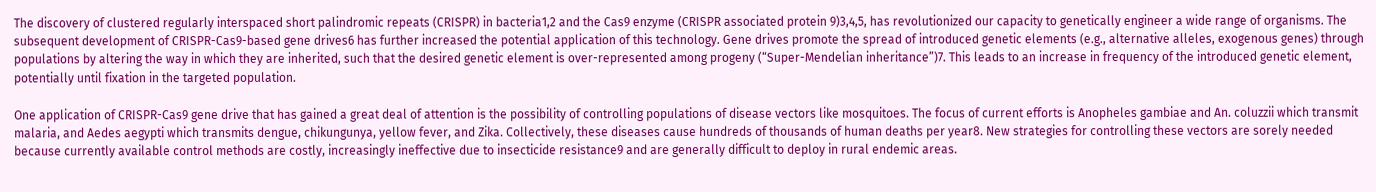The discovery of clustered regularly interspaced short palindromic repeats (CRISPR) in bacteria1,2 and the Cas9 enzyme (CRISPR associated protein 9)3,4,5, has revolutionized our capacity to genetically engineer a wide range of organisms. The subsequent development of CRISPR-Cas9-based gene drives6 has further increased the potential application of this technology. Gene drives promote the spread of introduced genetic elements (e.g., alternative alleles, exogenous genes) through populations by altering the way in which they are inherited, such that the desired genetic element is over-represented among progeny (“Super-Mendelian inheritance”)7. This leads to an increase in frequency of the introduced genetic element, potentially until fixation in the targeted population.

One application of CRISPR-Cas9 gene drive that has gained a great deal of attention is the possibility of controlling populations of disease vectors like mosquitoes. The focus of current efforts is Anopheles gambiae and An. coluzzii which transmit malaria, and Aedes aegypti which transmits dengue, chikungunya, yellow fever, and Zika. Collectively, these diseases cause hundreds of thousands of human deaths per year8. New strategies for controlling these vectors are sorely needed because currently available control methods are costly, increasingly ineffective due to insecticide resistance9 and are generally difficult to deploy in rural endemic areas.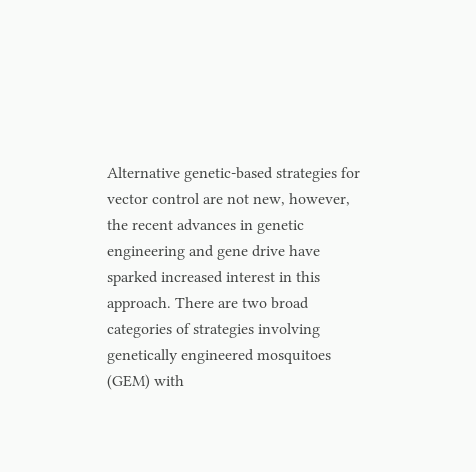Alternative genetic-based strategies for vector control are not new, however, the recent advances in genetic engineering and gene drive have sparked increased interest in this approach. There are two broad categories of strategies involving genetically engineered mosquitoes (GEM) with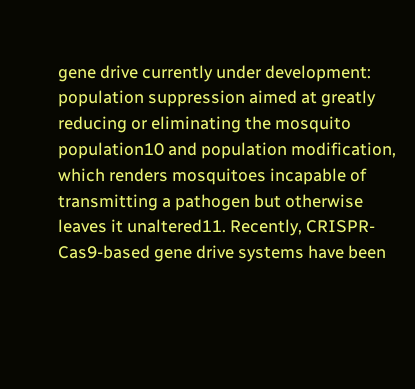gene drive currently under development: population suppression aimed at greatly reducing or eliminating the mosquito population10 and population modification, which renders mosquitoes incapable of transmitting a pathogen but otherwise leaves it unaltered11. Recently, CRISPR-Cas9-based gene drive systems have been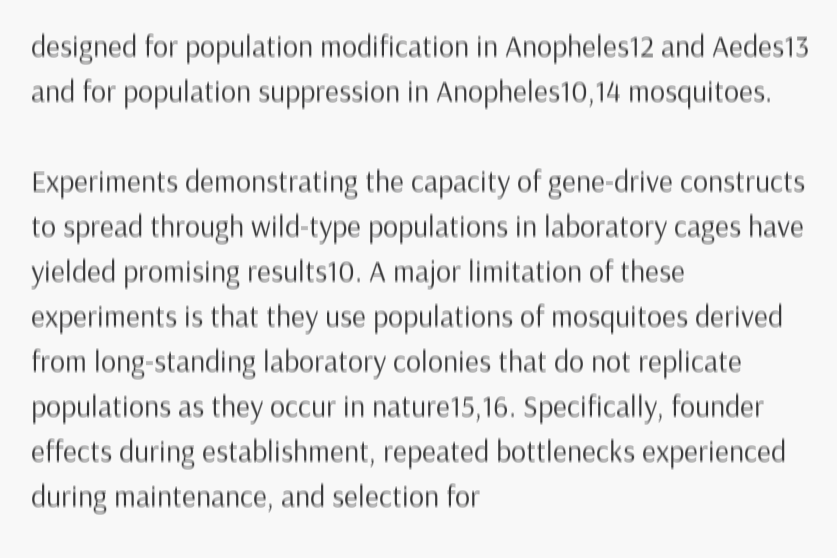designed for population modification in Anopheles12 and Aedes13 and for population suppression in Anopheles10,14 mosquitoes.

Experiments demonstrating the capacity of gene-drive constructs to spread through wild-type populations in laboratory cages have yielded promising results10. A major limitation of these experiments is that they use populations of mosquitoes derived from long-standing laboratory colonies that do not replicate populations as they occur in nature15,16. Specifically, founder effects during establishment, repeated bottlenecks experienced during maintenance, and selection for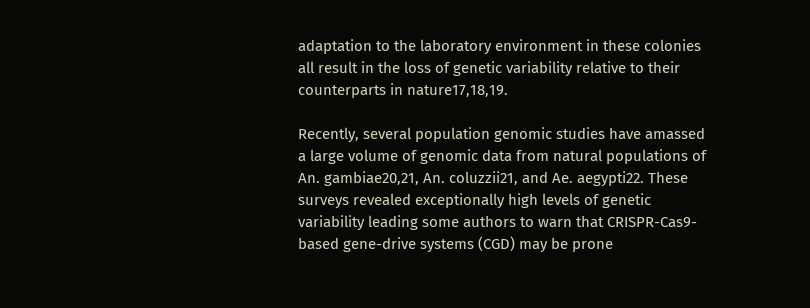adaptation to the laboratory environment in these colonies all result in the loss of genetic variability relative to their counterparts in nature17,18,19.

Recently, several population genomic studies have amassed a large volume of genomic data from natural populations of An. gambiae20,21, An. coluzzii21, and Ae. aegypti22. These surveys revealed exceptionally high levels of genetic variability leading some authors to warn that CRISPR-Cas9-based gene-drive systems (CGD) may be prone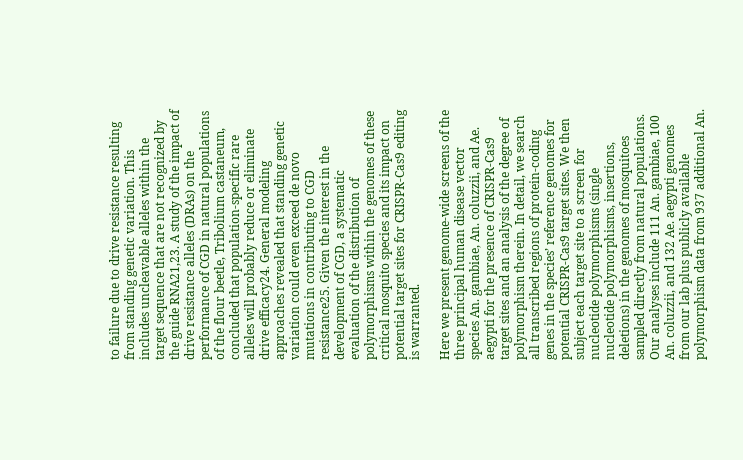to failure due to drive resistance resulting from standing genetic variation. This includes uncleavable alleles within the target sequence that are not recognized by the guide RNA21,23. A study of the impact of drive resistance alleles (DRAs) on the performance of CGD in natural populations of the flour beetle, Tribolium castaneum, concluded that population-specific rare alleles will probably reduce or eliminate drive efficacy24. General modeling approaches revealed that standing genetic variation could even exceed de novo mutations in contributing to CGD resistance25. Given the interest in the development of CGD, a systematic evaluation of the distribution of polymorphisms within the genomes of these critical mosquito species and its impact on potential target sites for CRISPR-Cas9 editing is warranted.

Here we present genome-wide screens of the three principal human disease vector species An. gambiae, An. coluzzii, and Ae. aegypti for the presence of CRISPR-Cas9 target sites and an analysis of the degree of polymorphism therein. In detail, we search all transcribed regions of protein-coding genes in the species’ reference genomes for potential CRISPR-Cas9 target sites. We then subject each target site to a screen for nucleotide polymorphisms (single nucleotide polymorphisms, insertions, deletions) in the genomes of mosquitoes sampled directly from natural populations. Our analyses include 111 An. gambiae, 100 An. coluzzii, and 132 Ae. aegypti genomes from our lab plus publicly available polymorphism data from 937 additional An.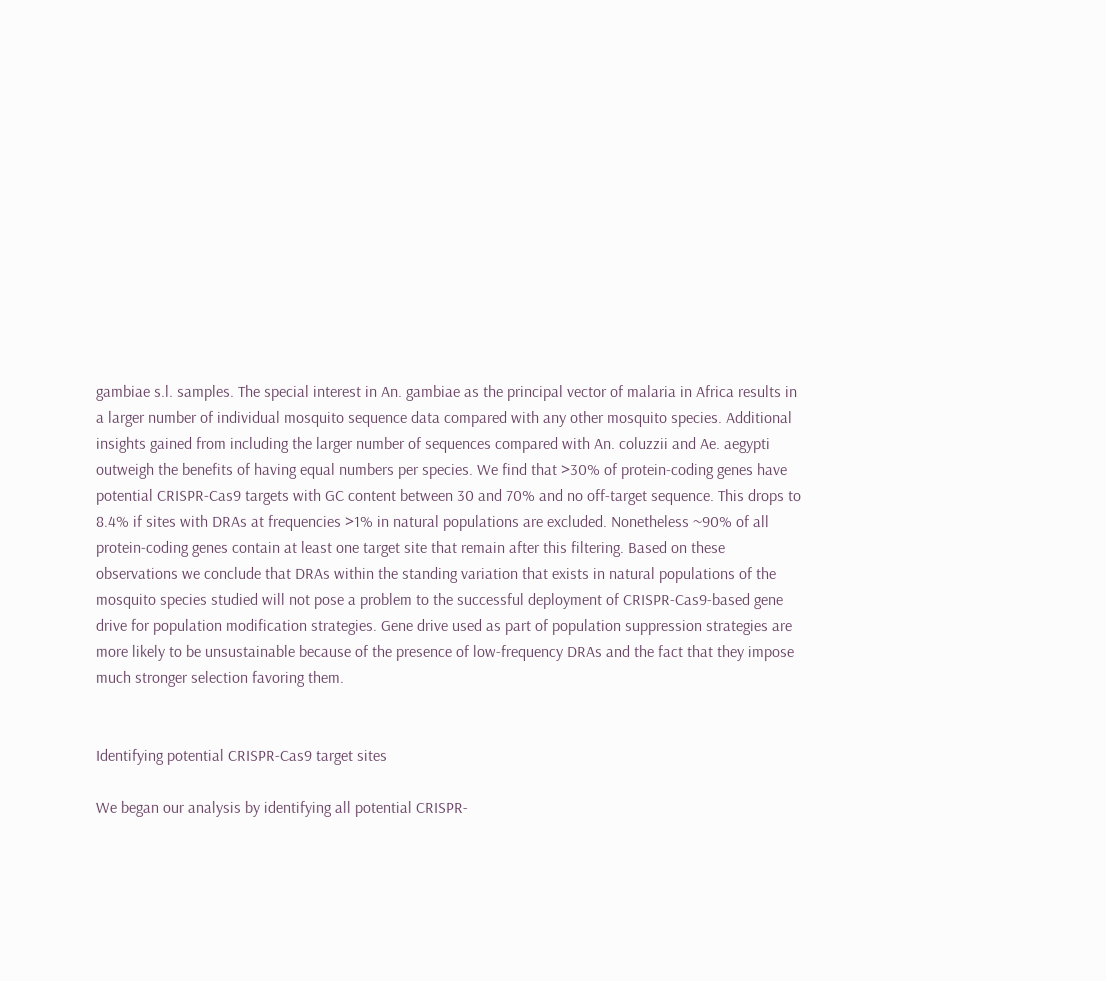gambiae s.l. samples. The special interest in An. gambiae as the principal vector of malaria in Africa results in a larger number of individual mosquito sequence data compared with any other mosquito species. Additional insights gained from including the larger number of sequences compared with An. coluzzii and Ae. aegypti outweigh the benefits of having equal numbers per species. We find that >30% of protein-coding genes have potential CRISPR-Cas9 targets with GC content between 30 and 70% and no off-target sequence. This drops to 8.4% if sites with DRAs at frequencies >1% in natural populations are excluded. Nonetheless ~90% of all protein-coding genes contain at least one target site that remain after this filtering. Based on these observations we conclude that DRAs within the standing variation that exists in natural populations of the mosquito species studied will not pose a problem to the successful deployment of CRISPR-Cas9-based gene drive for population modification strategies. Gene drive used as part of population suppression strategies are more likely to be unsustainable because of the presence of low-frequency DRAs and the fact that they impose much stronger selection favoring them.


Identifying potential CRISPR-Cas9 target sites

We began our analysis by identifying all potential CRISPR-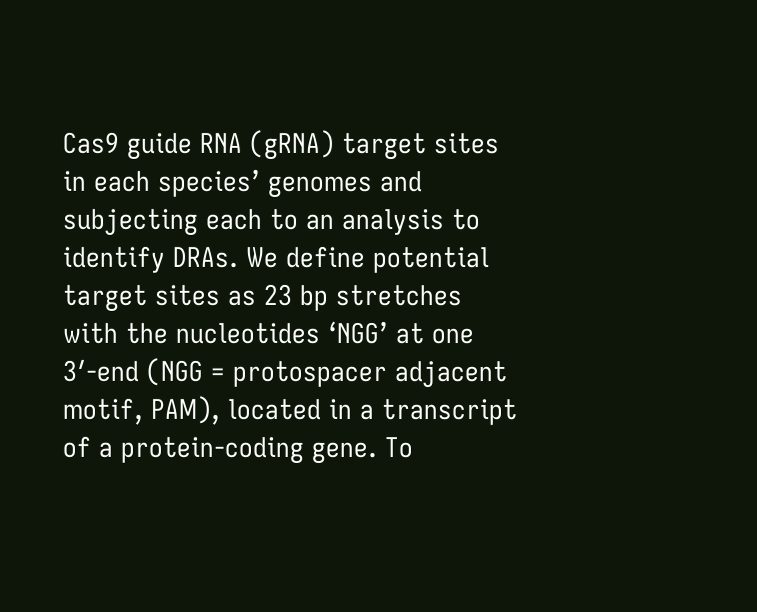Cas9 guide RNA (gRNA) target sites in each species’ genomes and subjecting each to an analysis to identify DRAs. We define potential target sites as 23 bp stretches with the nucleotides ‘NGG’ at one 3′-end (NGG = protospacer adjacent motif, PAM), located in a transcript of a protein-coding gene. To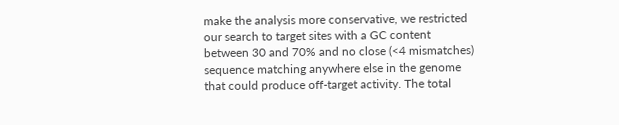make the analysis more conservative, we restricted our search to target sites with a GC content between 30 and 70% and no close (<4 mismatches) sequence matching anywhere else in the genome that could produce off-target activity. The total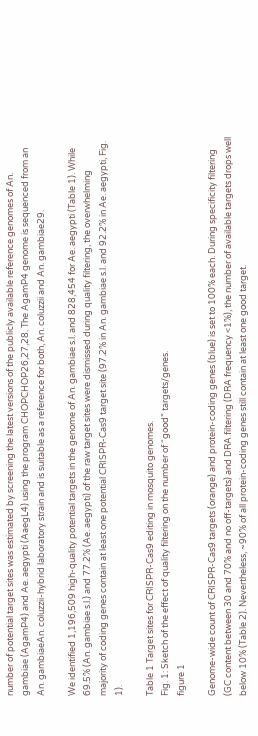number of potential target sites was estimated by screening the latest versions of the publicly available reference genomes of An. gambiae (AgamP4) and Ae. aegypti (AaegL4) using the program CHOPCHOP26,27,28. The AgamP4 genome is sequenced from an An. gambiaeAn. coluzzii-hybrid laboratory strain and is suitable as a reference for both, An. coluzzii and An. gambiae29.

We identified 1,196,509 high-quality potential targets in the genome of An. gambiae s.l. and 828,454 for Ae. aegypti (Table 1). While 69.5% (An. gambiae s.l.) and 77.2% (Ae. aegypti) of the raw target sites were dismissed during quality filtering, the overwhelming majority of coding genes contain at least one potential CRISPR-Cas9 target site (97.2% in An. gambiae s.l. and 92.2% in Ae. aegypti, Fig. 1).

Table 1 Target sites for CRISPR-Cas9 editing in mosquito genomes.
Fig. 1: Sketch of the effect of quality filtering on the number of “good” targets/genes.
figure 1

Genome-wide count of CRISPR-Cas9 targets (orange) and protein-coding genes (blue) is set to 100% each. During specificity filtering (GC content between 30 and 70% and no off-targets) and DRA filtering (DRA frequency <1%), the number of available targets drops well below 10% (Table 2). Nevertheless, ~90% of all protein-coding genes still contain at least one good target.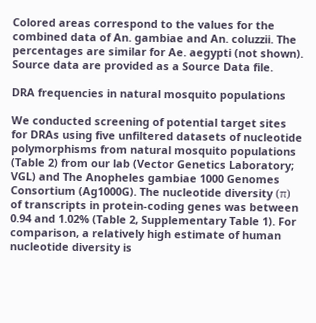Colored areas correspond to the values for the combined data of An. gambiae and An. coluzzii. The percentages are similar for Ae. aegypti (not shown). Source data are provided as a Source Data file.

DRA frequencies in natural mosquito populations

We conducted screening of potential target sites for DRAs using five unfiltered datasets of nucleotide polymorphisms from natural mosquito populations (Table 2) from our lab (Vector Genetics Laboratory; VGL) and The Anopheles gambiae 1000 Genomes Consortium (Ag1000G). The nucleotide diversity (π) of transcripts in protein-coding genes was between 0.94 and 1.02% (Table 2, Supplementary Table 1). For comparison, a relatively high estimate of human nucleotide diversity is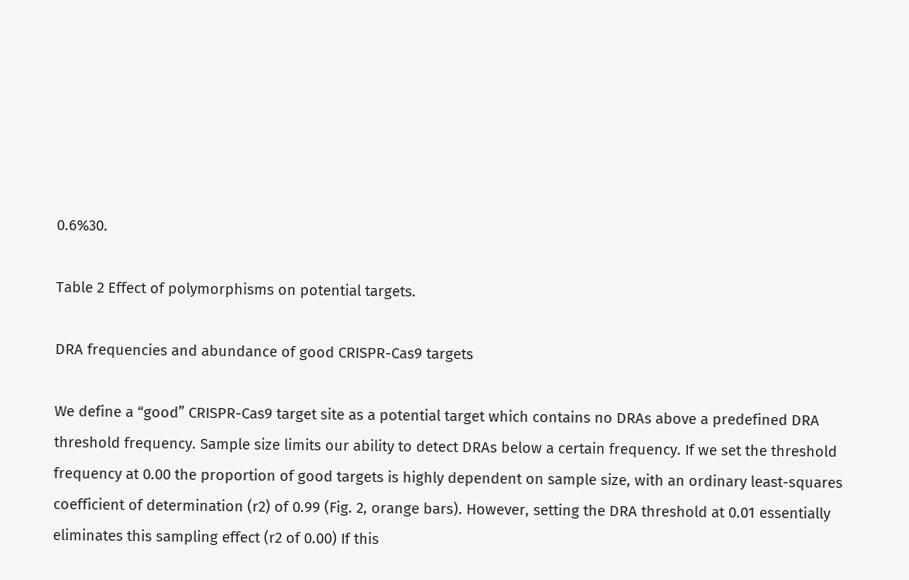0.6%30.

Table 2 Effect of polymorphisms on potential targets.

DRA frequencies and abundance of good CRISPR-Cas9 targets

We define a “good” CRISPR-Cas9 target site as a potential target which contains no DRAs above a predefined DRA threshold frequency. Sample size limits our ability to detect DRAs below a certain frequency. If we set the threshold frequency at 0.00 the proportion of good targets is highly dependent on sample size, with an ordinary least-squares coefficient of determination (r2) of 0.99 (Fig. 2, orange bars). However, setting the DRA threshold at 0.01 essentially eliminates this sampling effect (r2 of 0.00) If this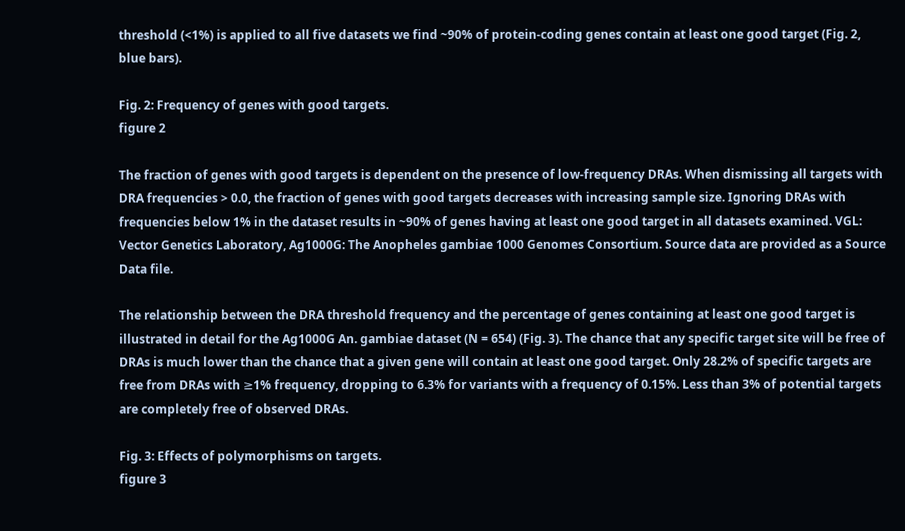threshold (<1%) is applied to all five datasets we find ~90% of protein-coding genes contain at least one good target (Fig. 2, blue bars).

Fig. 2: Frequency of genes with good targets.
figure 2

The fraction of genes with good targets is dependent on the presence of low-frequency DRAs. When dismissing all targets with DRA frequencies > 0.0, the fraction of genes with good targets decreases with increasing sample size. Ignoring DRAs with frequencies below 1% in the dataset results in ~90% of genes having at least one good target in all datasets examined. VGL: Vector Genetics Laboratory, Ag1000G: The Anopheles gambiae 1000 Genomes Consortium. Source data are provided as a Source Data file.

The relationship between the DRA threshold frequency and the percentage of genes containing at least one good target is illustrated in detail for the Ag1000G An. gambiae dataset (N = 654) (Fig. 3). The chance that any specific target site will be free of DRAs is much lower than the chance that a given gene will contain at least one good target. Only 28.2% of specific targets are free from DRAs with ≥1% frequency, dropping to 6.3% for variants with a frequency of 0.15%. Less than 3% of potential targets are completely free of observed DRAs.

Fig. 3: Effects of polymorphisms on targets.
figure 3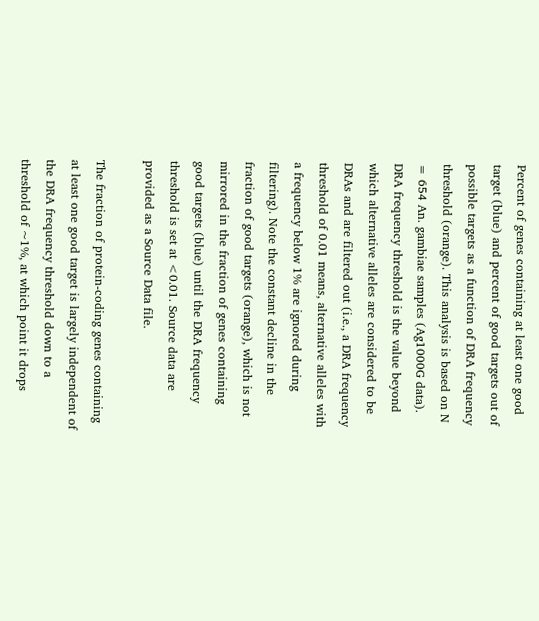Percent of genes containing at least one good target (blue) and percent of good targets out of possible targets as a function of DRA frequency threshold (orange). This analysis is based on N = 654 An. gambiae samples (Ag1000G data). DRA frequency threshold is the value beyond which alternative alleles are considered to be DRAs and are filtered out (i.e., a DRA frequency threshold of 0.01 means, alternative alleles with a frequency below 1% are ignored during filtering). Note the constant decline in the fraction of good targets (orange), which is not mirrored in the fraction of genes containing good targets (blue) until the DRA frequency threshold is set at <0.01. Source data are provided as a Source Data file.

The fraction of protein-coding genes containing at least one good target is largely independent of the DRA frequency threshold down to a threshold of ~1%, at which point it drops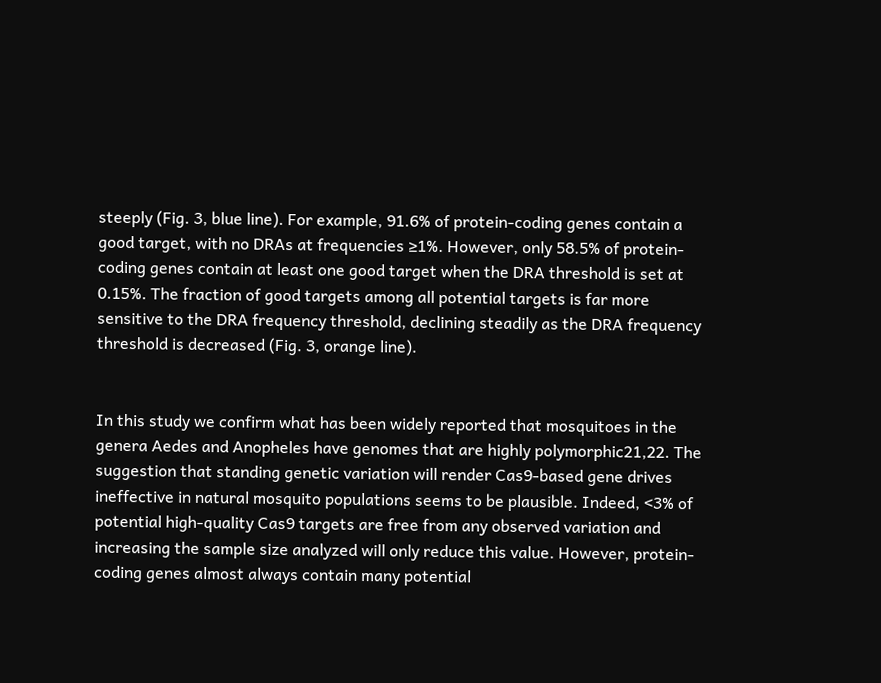steeply (Fig. 3, blue line). For example, 91.6% of protein-coding genes contain a good target, with no DRAs at frequencies ≥1%. However, only 58.5% of protein-coding genes contain at least one good target when the DRA threshold is set at 0.15%. The fraction of good targets among all potential targets is far more sensitive to the DRA frequency threshold, declining steadily as the DRA frequency threshold is decreased (Fig. 3, orange line).


In this study we confirm what has been widely reported that mosquitoes in the genera Aedes and Anopheles have genomes that are highly polymorphic21,22. The suggestion that standing genetic variation will render Cas9-based gene drives ineffective in natural mosquito populations seems to be plausible. Indeed, <3% of potential high-quality Cas9 targets are free from any observed variation and increasing the sample size analyzed will only reduce this value. However, protein-coding genes almost always contain many potential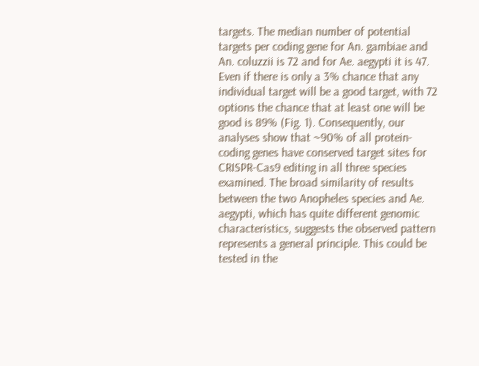targets. The median number of potential targets per coding gene for An. gambiae and An. coluzzii is 72 and for Ae. aegypti it is 47. Even if there is only a 3% chance that any individual target will be a good target, with 72 options the chance that at least one will be good is 89% (Fig. 1). Consequently, our analyses show that ~90% of all protein-coding genes have conserved target sites for CRISPR-Cas9 editing in all three species examined. The broad similarity of results between the two Anopheles species and Ae. aegypti, which has quite different genomic characteristics, suggests the observed pattern represents a general principle. This could be tested in the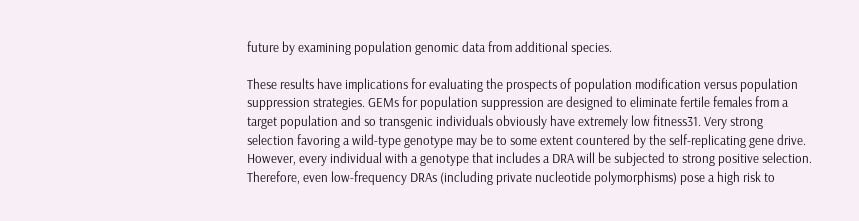future by examining population genomic data from additional species.

These results have implications for evaluating the prospects of population modification versus population suppression strategies. GEMs for population suppression are designed to eliminate fertile females from a target population and so transgenic individuals obviously have extremely low fitness31. Very strong selection favoring a wild-type genotype may be to some extent countered by the self-replicating gene drive. However, every individual with a genotype that includes a DRA will be subjected to strong positive selection. Therefore, even low-frequency DRAs (including private nucleotide polymorphisms) pose a high risk to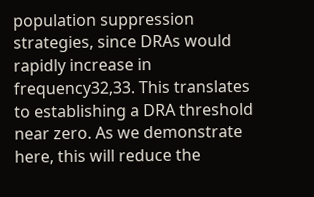population suppression strategies, since DRAs would rapidly increase in frequency32,33. This translates to establishing a DRA threshold near zero. As we demonstrate here, this will reduce the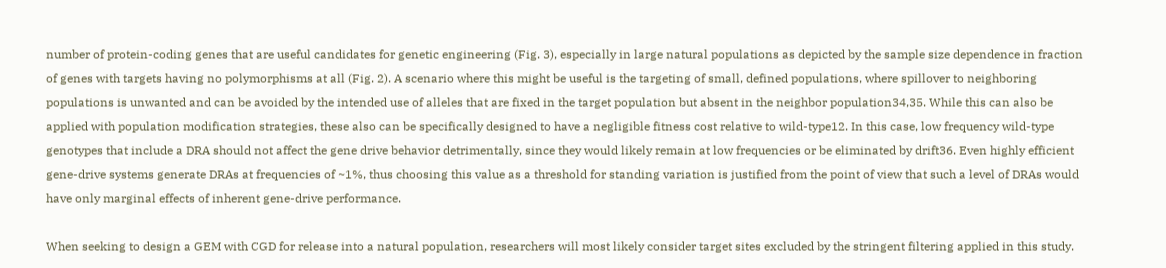number of protein-coding genes that are useful candidates for genetic engineering (Fig. 3), especially in large natural populations as depicted by the sample size dependence in fraction of genes with targets having no polymorphisms at all (Fig. 2). A scenario where this might be useful is the targeting of small, defined populations, where spillover to neighboring populations is unwanted and can be avoided by the intended use of alleles that are fixed in the target population but absent in the neighbor population34,35. While this can also be applied with population modification strategies, these also can be specifically designed to have a negligible fitness cost relative to wild-type12. In this case, low frequency wild-type genotypes that include a DRA should not affect the gene drive behavior detrimentally, since they would likely remain at low frequencies or be eliminated by drift36. Even highly efficient gene-drive systems generate DRAs at frequencies of ~1%, thus choosing this value as a threshold for standing variation is justified from the point of view that such a level of DRAs would have only marginal effects of inherent gene-drive performance.

When seeking to design a GEM with CGD for release into a natural population, researchers will most likely consider target sites excluded by the stringent filtering applied in this study.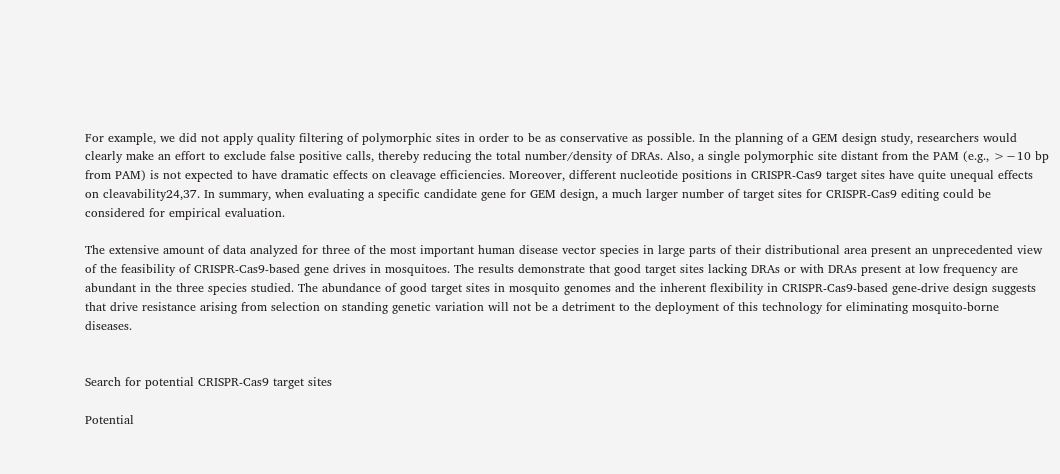For example, we did not apply quality filtering of polymorphic sites in order to be as conservative as possible. In the planning of a GEM design study, researchers would clearly make an effort to exclude false positive calls, thereby reducing the total number/density of DRAs. Also, a single polymorphic site distant from the PAM (e.g., >−10 bp from PAM) is not expected to have dramatic effects on cleavage efficiencies. Moreover, different nucleotide positions in CRISPR-Cas9 target sites have quite unequal effects on cleavability24,37. In summary, when evaluating a specific candidate gene for GEM design, a much larger number of target sites for CRISPR-Cas9 editing could be considered for empirical evaluation.

The extensive amount of data analyzed for three of the most important human disease vector species in large parts of their distributional area present an unprecedented view of the feasibility of CRISPR-Cas9-based gene drives in mosquitoes. The results demonstrate that good target sites lacking DRAs or with DRAs present at low frequency are abundant in the three species studied. The abundance of good target sites in mosquito genomes and the inherent flexibility in CRISPR-Cas9-based gene-drive design suggests that drive resistance arising from selection on standing genetic variation will not be a detriment to the deployment of this technology for eliminating mosquito-borne diseases.


Search for potential CRISPR-Cas9 target sites

Potential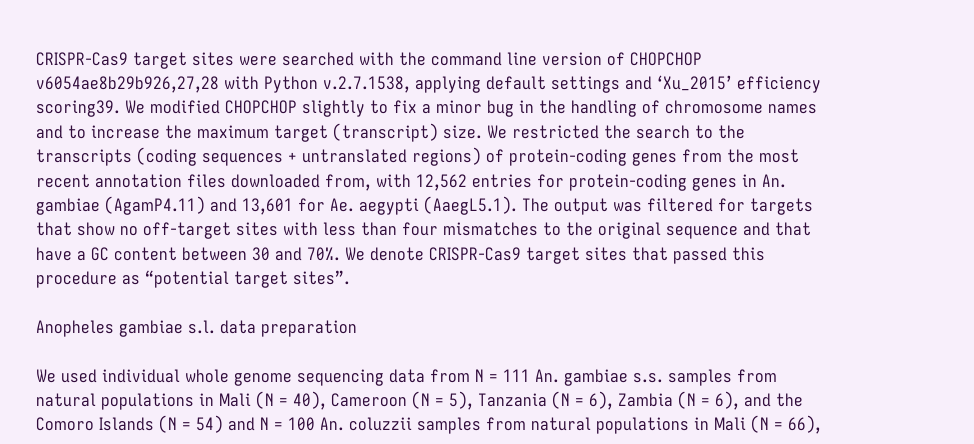CRISPR-Cas9 target sites were searched with the command line version of CHOPCHOP v6054ae8b29b926,27,28 with Python v.2.7.1538, applying default settings and ‘Xu_2015’ efficiency scoring39. We modified CHOPCHOP slightly to fix a minor bug in the handling of chromosome names and to increase the maximum target (transcript) size. We restricted the search to the transcripts (coding sequences + untranslated regions) of protein-coding genes from the most recent annotation files downloaded from, with 12,562 entries for protein-coding genes in An. gambiae (AgamP4.11) and 13,601 for Ae. aegypti (AaegL5.1). The output was filtered for targets that show no off-target sites with less than four mismatches to the original sequence and that have a GC content between 30 and 70%. We denote CRISPR-Cas9 target sites that passed this procedure as “potential target sites”.

Anopheles gambiae s.l. data preparation

We used individual whole genome sequencing data from N = 111 An. gambiae s.s. samples from natural populations in Mali (N = 40), Cameroon (N = 5), Tanzania (N = 6), Zambia (N = 6), and the Comoro Islands (N = 54) and N = 100 An. coluzzii samples from natural populations in Mali (N = 66),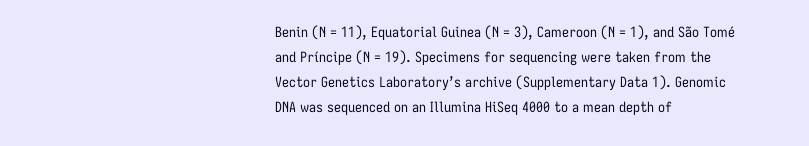Benin (N = 11), Equatorial Guinea (N = 3), Cameroon (N = 1), and São Tomé and Príncipe (N = 19). Specimens for sequencing were taken from the Vector Genetics Laboratory’s archive (Supplementary Data 1). Genomic DNA was sequenced on an Illumina HiSeq 4000 to a mean depth of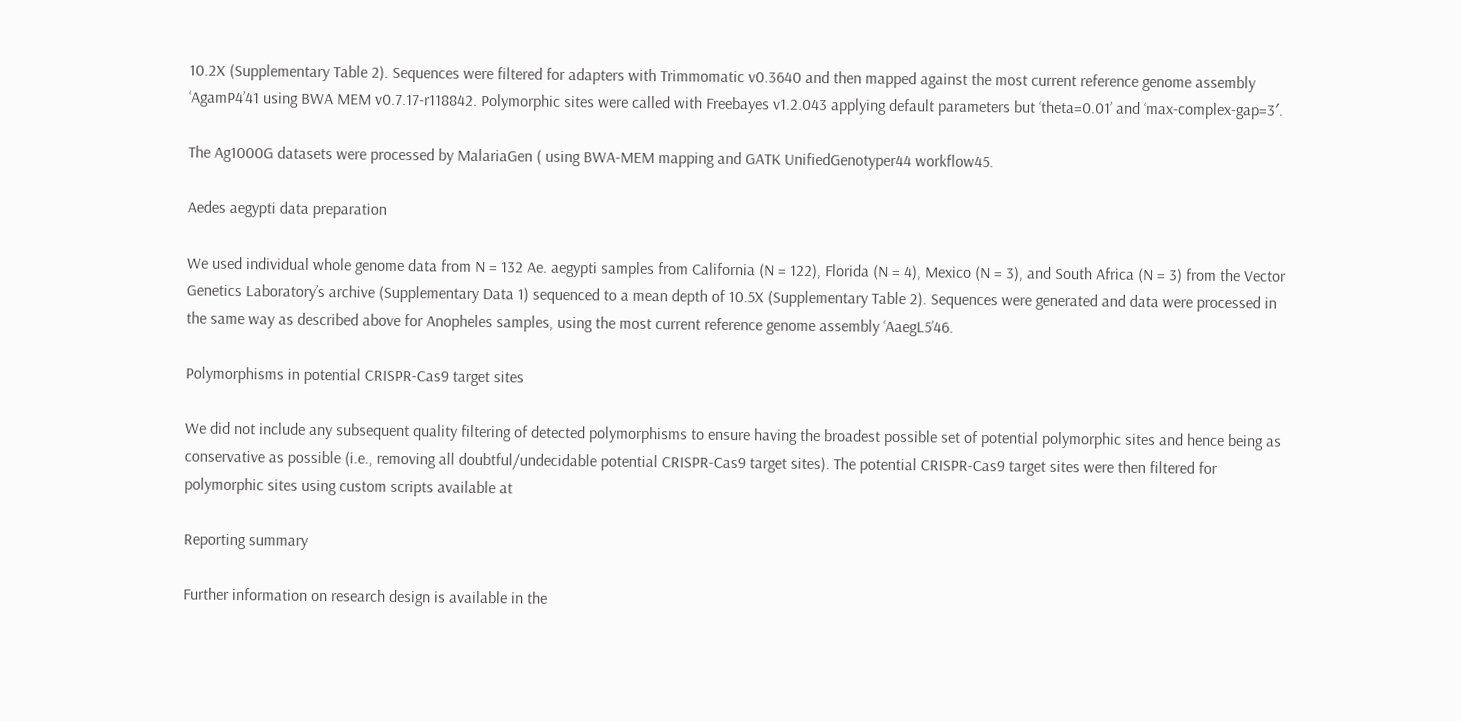10.2X (Supplementary Table 2). Sequences were filtered for adapters with Trimmomatic v0.3640 and then mapped against the most current reference genome assembly ‘AgamP4’41 using BWA MEM v0.7.17-r118842. Polymorphic sites were called with Freebayes v1.2.043 applying default parameters but ‘theta=0.01’ and ‘max-complex-gap=3′.

The Ag1000G datasets were processed by MalariaGen ( using BWA-MEM mapping and GATK UnifiedGenotyper44 workflow45.

Aedes aegypti data preparation

We used individual whole genome data from N = 132 Ae. aegypti samples from California (N = 122), Florida (N = 4), Mexico (N = 3), and South Africa (N = 3) from the Vector Genetics Laboratory’s archive (Supplementary Data 1) sequenced to a mean depth of 10.5X (Supplementary Table 2). Sequences were generated and data were processed in the same way as described above for Anopheles samples, using the most current reference genome assembly ‘AaegL5’46.

Polymorphisms in potential CRISPR-Cas9 target sites

We did not include any subsequent quality filtering of detected polymorphisms to ensure having the broadest possible set of potential polymorphic sites and hence being as conservative as possible (i.e., removing all doubtful/undecidable potential CRISPR-Cas9 target sites). The potential CRISPR-Cas9 target sites were then filtered for polymorphic sites using custom scripts available at

Reporting summary

Further information on research design is available in the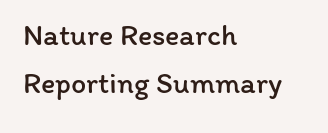Nature Research Reporting Summary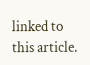linked to this article.